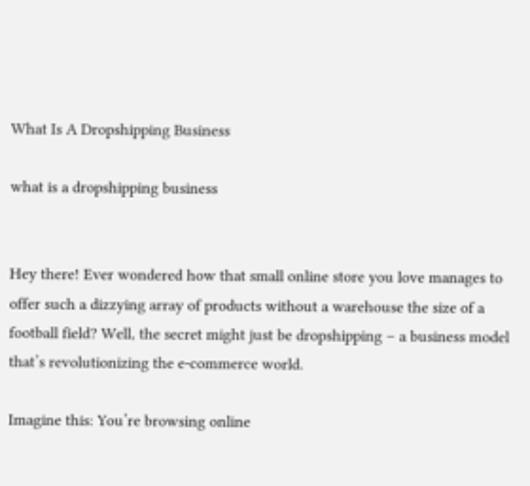What Is A Dropshipping Business

what is a dropshipping business


Hey there! Ever wondered how that small online store you love manages to offer such a dizzying array of products without a warehouse the size of a football field? Well, the secret might just be dropshipping – a business model that’s revolutionizing the e-commerce world.

Imagine this: You’re browsing online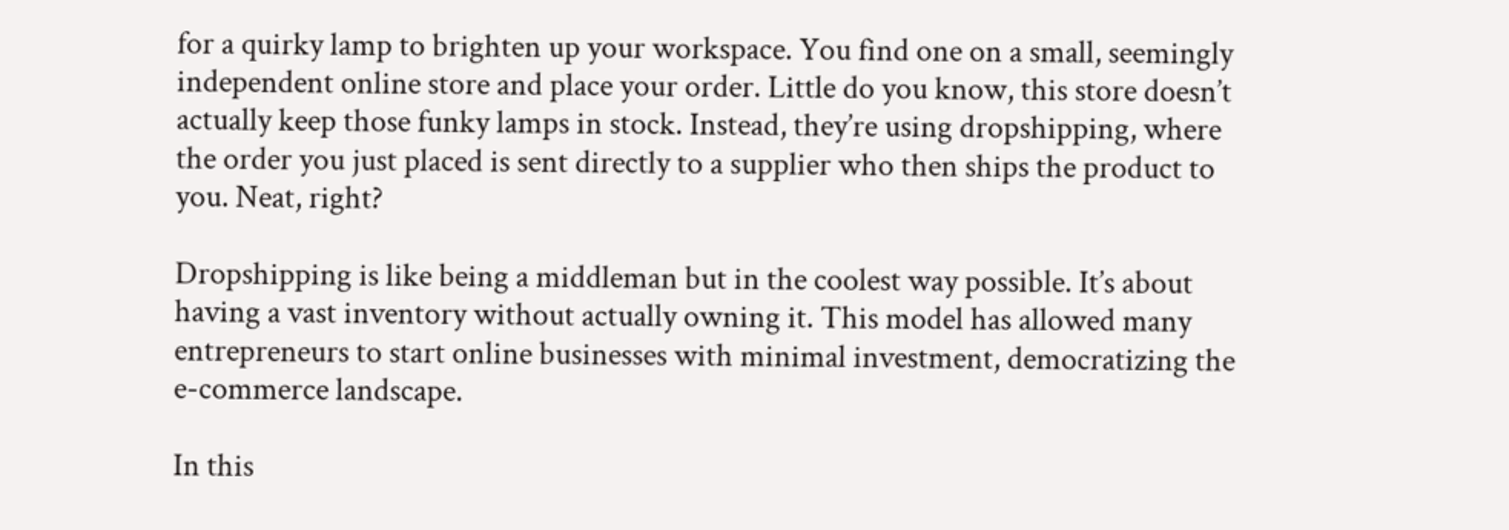for a quirky lamp to brighten up your workspace. You find one on a small, seemingly independent online store and place your order. Little do you know, this store doesn’t actually keep those funky lamps in stock. Instead, they’re using dropshipping, where the order you just placed is sent directly to a supplier who then ships the product to you. Neat, right?

Dropshipping is like being a middleman but in the coolest way possible. It’s about having a vast inventory without actually owning it. This model has allowed many entrepreneurs to start online businesses with minimal investment, democratizing the e-commerce landscape.

In this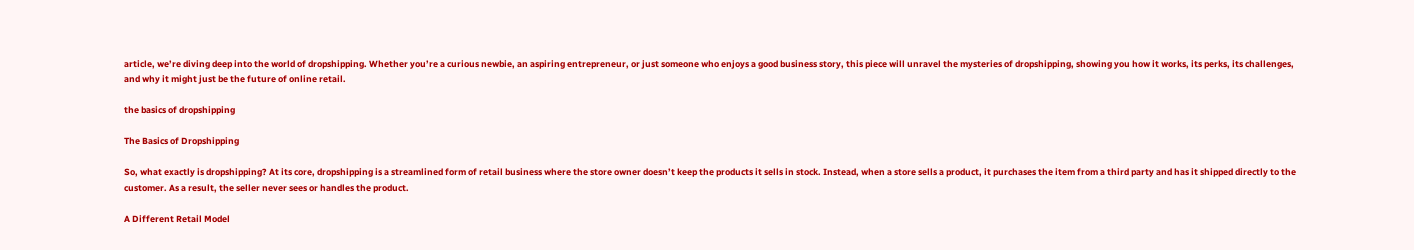article, we’re diving deep into the world of dropshipping. Whether you’re a curious newbie, an aspiring entrepreneur, or just someone who enjoys a good business story, this piece will unravel the mysteries of dropshipping, showing you how it works, its perks, its challenges, and why it might just be the future of online retail.

the basics of dropshipping

The Basics of Dropshipping

So, what exactly is dropshipping? At its core, dropshipping is a streamlined form of retail business where the store owner doesn’t keep the products it sells in stock. Instead, when a store sells a product, it purchases the item from a third party and has it shipped directly to the customer. As a result, the seller never sees or handles the product.

A Different Retail Model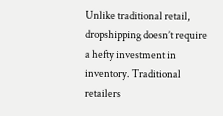Unlike traditional retail, dropshipping doesn’t require a hefty investment in inventory. Traditional retailers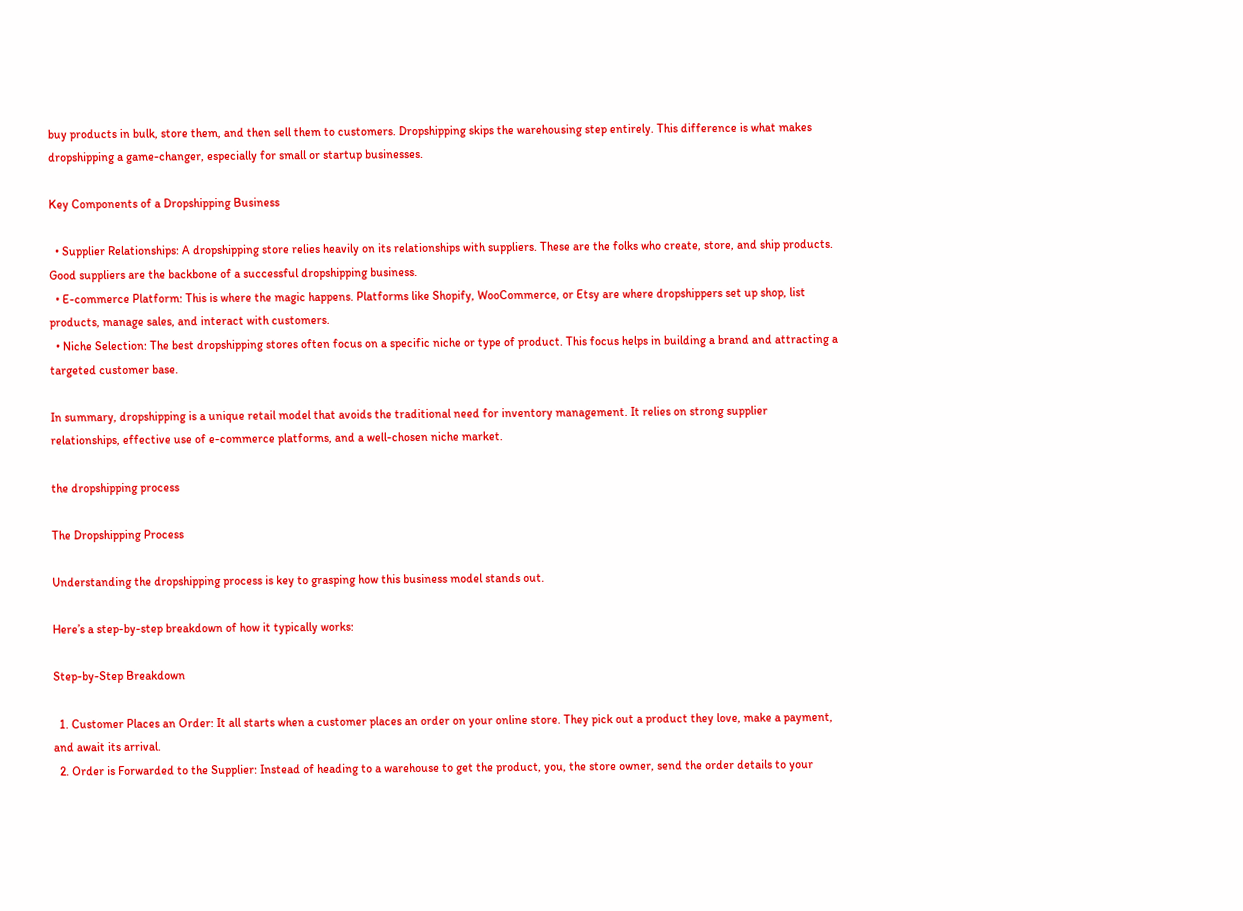buy products in bulk, store them, and then sell them to customers. Dropshipping skips the warehousing step entirely. This difference is what makes dropshipping a game-changer, especially for small or startup businesses.

Key Components of a Dropshipping Business

  • Supplier Relationships: A dropshipping store relies heavily on its relationships with suppliers. These are the folks who create, store, and ship products. Good suppliers are the backbone of a successful dropshipping business.
  • E-commerce Platform: This is where the magic happens. Platforms like Shopify, WooCommerce, or Etsy are where dropshippers set up shop, list products, manage sales, and interact with customers.
  • Niche Selection: The best dropshipping stores often focus on a specific niche or type of product. This focus helps in building a brand and attracting a targeted customer base.

In summary, dropshipping is a unique retail model that avoids the traditional need for inventory management. It relies on strong supplier relationships, effective use of e-commerce platforms, and a well-chosen niche market.

the dropshipping process

The Dropshipping Process

Understanding the dropshipping process is key to grasping how this business model stands out.

Here’s a step-by-step breakdown of how it typically works:

Step-by-Step Breakdown

  1. Customer Places an Order: It all starts when a customer places an order on your online store. They pick out a product they love, make a payment, and await its arrival.
  2. Order is Forwarded to the Supplier: Instead of heading to a warehouse to get the product, you, the store owner, send the order details to your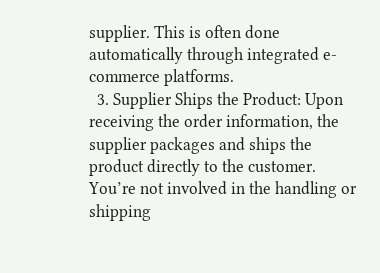supplier. This is often done automatically through integrated e-commerce platforms.
  3. Supplier Ships the Product: Upon receiving the order information, the supplier packages and ships the product directly to the customer. You’re not involved in the handling or shipping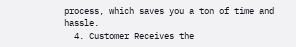process, which saves you a ton of time and hassle.
  4. Customer Receives the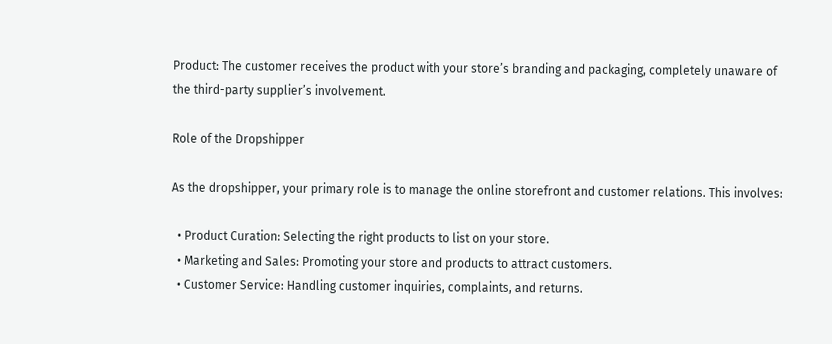Product: The customer receives the product with your store’s branding and packaging, completely unaware of the third-party supplier’s involvement.

Role of the Dropshipper

As the dropshipper, your primary role is to manage the online storefront and customer relations. This involves:

  • Product Curation: Selecting the right products to list on your store.
  • Marketing and Sales: Promoting your store and products to attract customers.
  • Customer Service: Handling customer inquiries, complaints, and returns.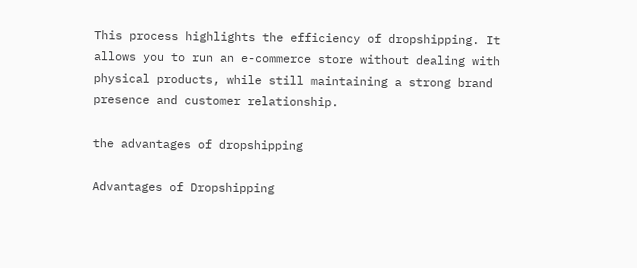This process highlights the efficiency of dropshipping. It allows you to run an e-commerce store without dealing with physical products, while still maintaining a strong brand presence and customer relationship.

the advantages of dropshipping

Advantages of Dropshipping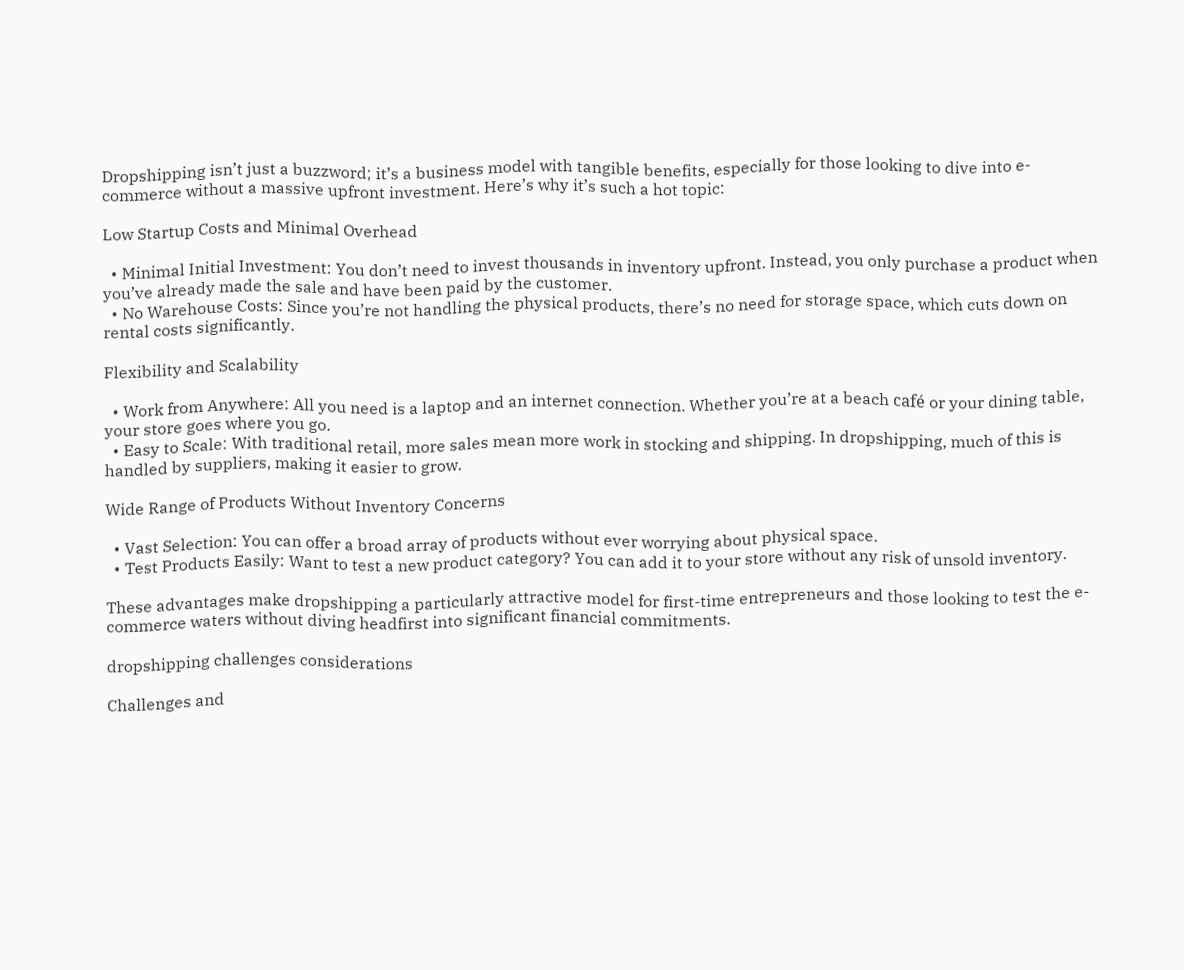Dropshipping isn’t just a buzzword; it’s a business model with tangible benefits, especially for those looking to dive into e-commerce without a massive upfront investment. Here’s why it’s such a hot topic:

Low Startup Costs and Minimal Overhead

  • Minimal Initial Investment: You don’t need to invest thousands in inventory upfront. Instead, you only purchase a product when you’ve already made the sale and have been paid by the customer.
  • No Warehouse Costs: Since you’re not handling the physical products, there’s no need for storage space, which cuts down on rental costs significantly.

Flexibility and Scalability

  • Work from Anywhere: All you need is a laptop and an internet connection. Whether you’re at a beach café or your dining table, your store goes where you go.
  • Easy to Scale: With traditional retail, more sales mean more work in stocking and shipping. In dropshipping, much of this is handled by suppliers, making it easier to grow.

Wide Range of Products Without Inventory Concerns

  • Vast Selection: You can offer a broad array of products without ever worrying about physical space.
  • Test Products Easily: Want to test a new product category? You can add it to your store without any risk of unsold inventory.

These advantages make dropshipping a particularly attractive model for first-time entrepreneurs and those looking to test the e-commerce waters without diving headfirst into significant financial commitments.

dropshipping challenges considerations

Challenges and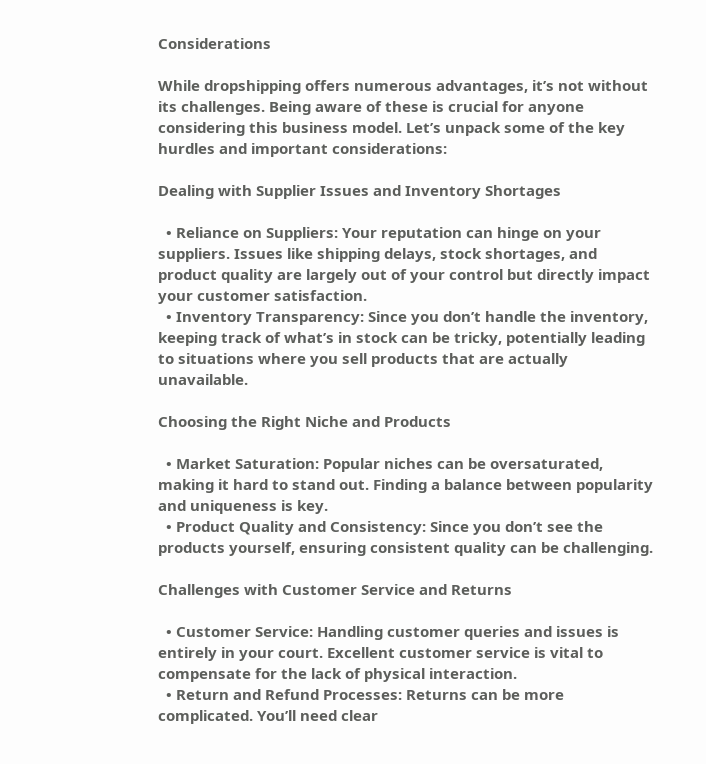Considerations

While dropshipping offers numerous advantages, it’s not without its challenges. Being aware of these is crucial for anyone considering this business model. Let’s unpack some of the key hurdles and important considerations:

Dealing with Supplier Issues and Inventory Shortages

  • Reliance on Suppliers: Your reputation can hinge on your suppliers. Issues like shipping delays, stock shortages, and product quality are largely out of your control but directly impact your customer satisfaction.
  • Inventory Transparency: Since you don’t handle the inventory, keeping track of what’s in stock can be tricky, potentially leading to situations where you sell products that are actually unavailable.

Choosing the Right Niche and Products

  • Market Saturation: Popular niches can be oversaturated, making it hard to stand out. Finding a balance between popularity and uniqueness is key.
  • Product Quality and Consistency: Since you don’t see the products yourself, ensuring consistent quality can be challenging.

Challenges with Customer Service and Returns

  • Customer Service: Handling customer queries and issues is entirely in your court. Excellent customer service is vital to compensate for the lack of physical interaction.
  • Return and Refund Processes: Returns can be more complicated. You’ll need clear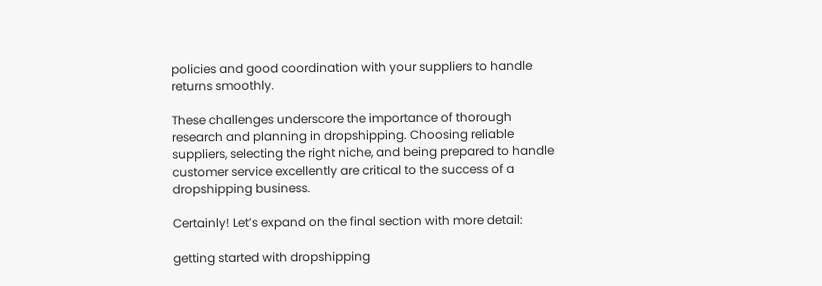policies and good coordination with your suppliers to handle returns smoothly.

These challenges underscore the importance of thorough research and planning in dropshipping. Choosing reliable suppliers, selecting the right niche, and being prepared to handle customer service excellently are critical to the success of a dropshipping business.

Certainly! Let’s expand on the final section with more detail:

getting started with dropshipping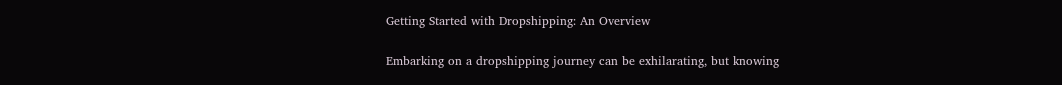Getting Started with Dropshipping: An Overview

Embarking on a dropshipping journey can be exhilarating, but knowing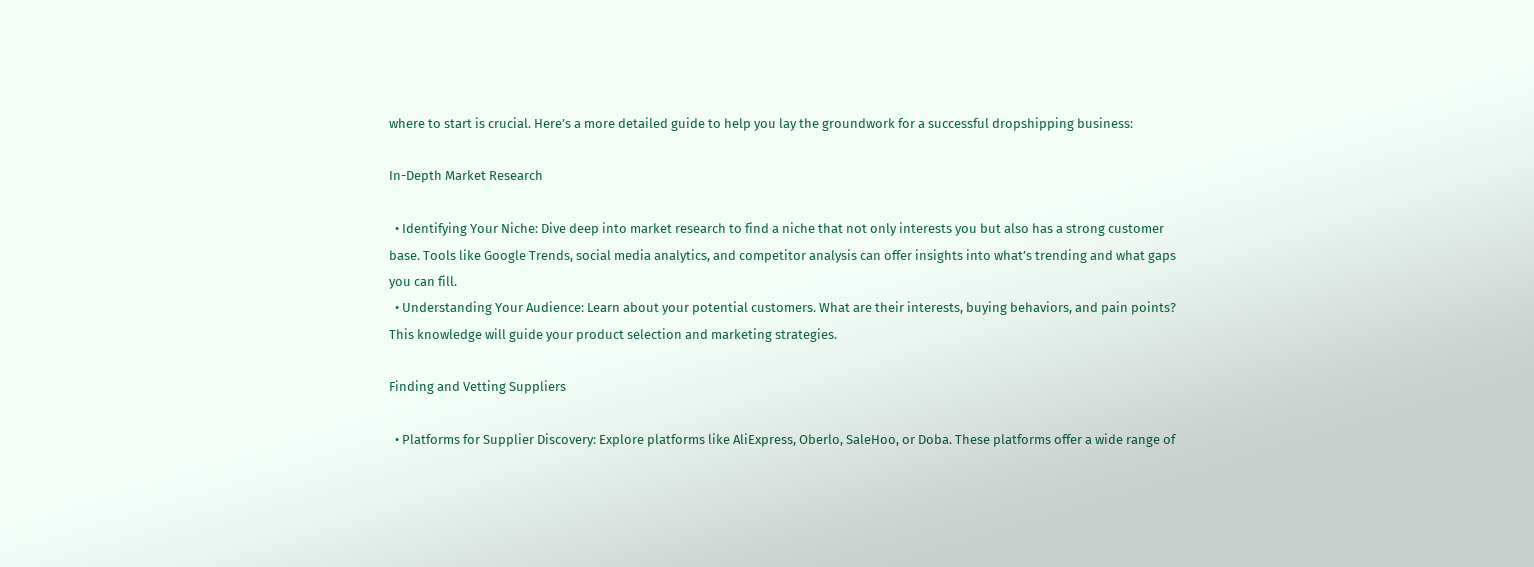where to start is crucial. Here’s a more detailed guide to help you lay the groundwork for a successful dropshipping business:

In-Depth Market Research

  • Identifying Your Niche: Dive deep into market research to find a niche that not only interests you but also has a strong customer base. Tools like Google Trends, social media analytics, and competitor analysis can offer insights into what’s trending and what gaps you can fill.
  • Understanding Your Audience: Learn about your potential customers. What are their interests, buying behaviors, and pain points? This knowledge will guide your product selection and marketing strategies.

Finding and Vetting Suppliers

  • Platforms for Supplier Discovery: Explore platforms like AliExpress, Oberlo, SaleHoo, or Doba. These platforms offer a wide range of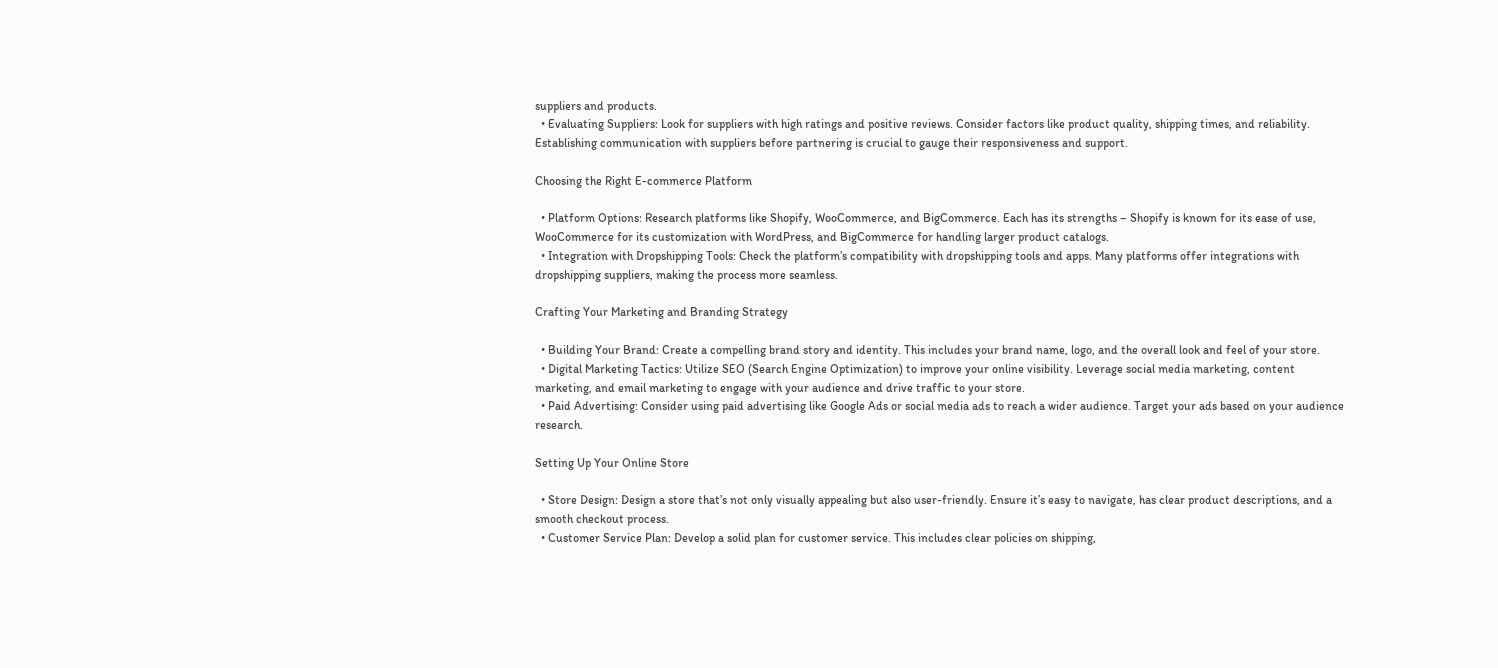suppliers and products.
  • Evaluating Suppliers: Look for suppliers with high ratings and positive reviews. Consider factors like product quality, shipping times, and reliability. Establishing communication with suppliers before partnering is crucial to gauge their responsiveness and support.

Choosing the Right E-commerce Platform

  • Platform Options: Research platforms like Shopify, WooCommerce, and BigCommerce. Each has its strengths – Shopify is known for its ease of use, WooCommerce for its customization with WordPress, and BigCommerce for handling larger product catalogs.
  • Integration with Dropshipping Tools: Check the platform’s compatibility with dropshipping tools and apps. Many platforms offer integrations with dropshipping suppliers, making the process more seamless.

Crafting Your Marketing and Branding Strategy

  • Building Your Brand: Create a compelling brand story and identity. This includes your brand name, logo, and the overall look and feel of your store.
  • Digital Marketing Tactics: Utilize SEO (Search Engine Optimization) to improve your online visibility. Leverage social media marketing, content marketing, and email marketing to engage with your audience and drive traffic to your store.
  • Paid Advertising: Consider using paid advertising like Google Ads or social media ads to reach a wider audience. Target your ads based on your audience research.

Setting Up Your Online Store

  • Store Design: Design a store that’s not only visually appealing but also user-friendly. Ensure it’s easy to navigate, has clear product descriptions, and a smooth checkout process.
  • Customer Service Plan: Develop a solid plan for customer service. This includes clear policies on shipping,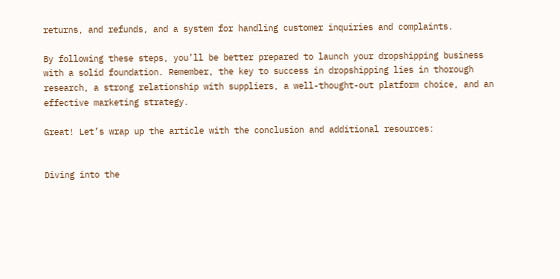returns, and refunds, and a system for handling customer inquiries and complaints.

By following these steps, you’ll be better prepared to launch your dropshipping business with a solid foundation. Remember, the key to success in dropshipping lies in thorough research, a strong relationship with suppliers, a well-thought-out platform choice, and an effective marketing strategy.

Great! Let’s wrap up the article with the conclusion and additional resources:


Diving into the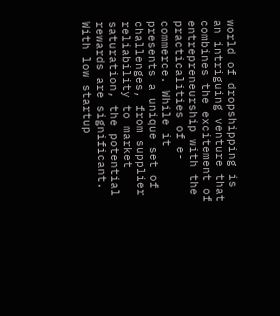world of dropshipping is an intriguing venture that combines the excitement of entrepreneurship with the practicalities of e-commerce. While it presents a unique set of challenges, from supplier reliability to market saturation, the potential rewards are significant. With low startup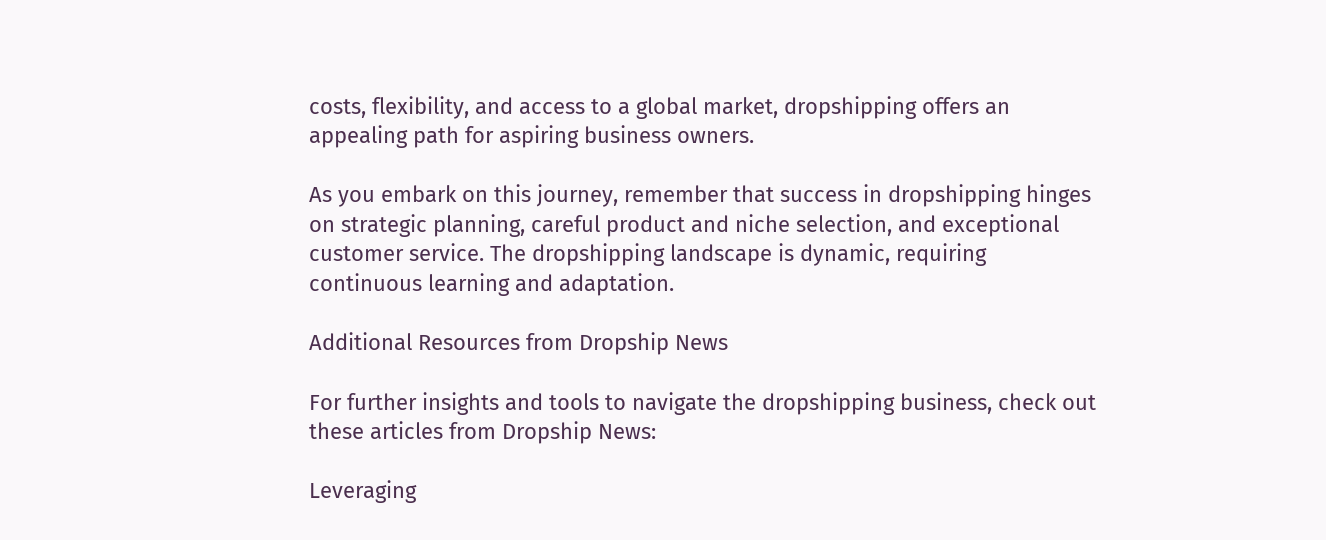costs, flexibility, and access to a global market, dropshipping offers an appealing path for aspiring business owners.

As you embark on this journey, remember that success in dropshipping hinges on strategic planning, careful product and niche selection, and exceptional customer service. The dropshipping landscape is dynamic, requiring continuous learning and adaptation.

Additional Resources from Dropship News

For further insights and tools to navigate the dropshipping business, check out these articles from Dropship News:

Leveraging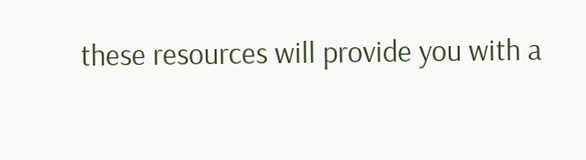these resources will provide you with a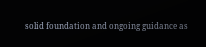solid foundation and ongoing guidance as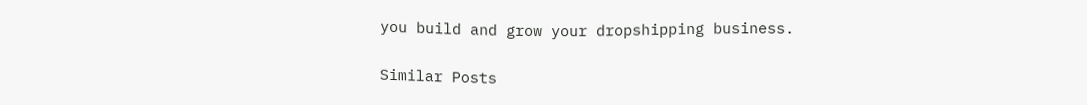you build and grow your dropshipping business.

Similar Posts